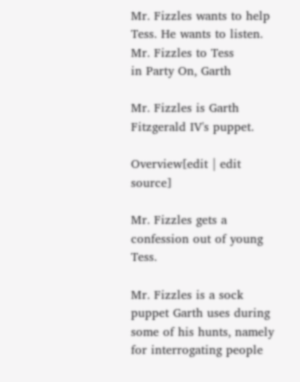Mr. Fizzles wants to help Tess. He wants to listen.
Mr. Fizzles to Tess
in Party On, Garth

Mr. Fizzles is Garth Fitzgerald IV's puppet.

Overview[edit | edit source]

Mr. Fizzles gets a confession out of young Tess.

Mr. Fizzles is a sock puppet Garth uses during some of his hunts, namely for interrogating people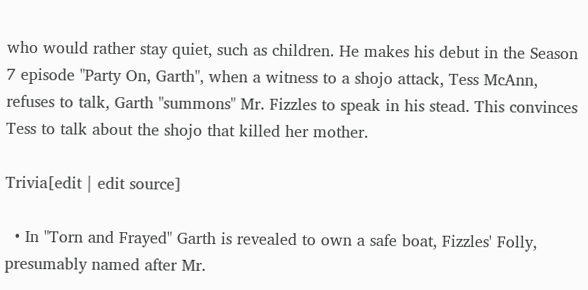who would rather stay quiet, such as children. He makes his debut in the Season 7 episode "Party On, Garth", when a witness to a shojo attack, Tess McAnn, refuses to talk, Garth "summons" Mr. Fizzles to speak in his stead. This convinces Tess to talk about the shojo that killed her mother.

Trivia[edit | edit source]

  • In "Torn and Frayed" Garth is revealed to own a safe boat, Fizzles' Folly, presumably named after Mr.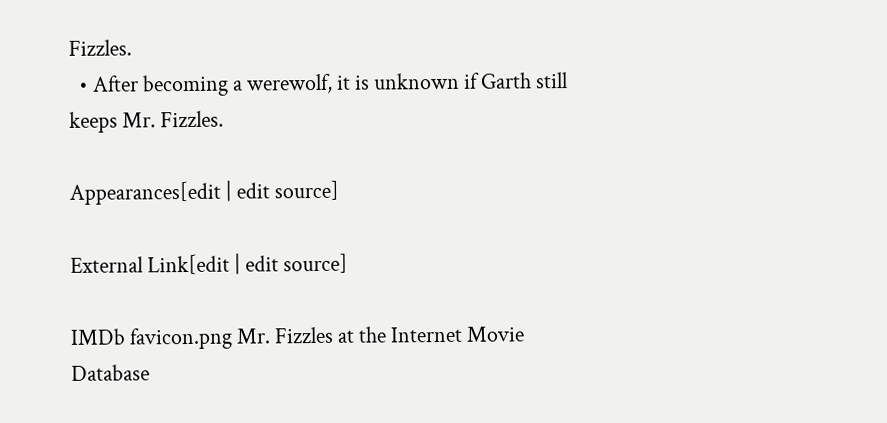Fizzles.
  • After becoming a werewolf, it is unknown if Garth still keeps Mr. Fizzles.

Appearances[edit | edit source]

External Link[edit | edit source]

IMDb favicon.png Mr. Fizzles at the Internet Movie Database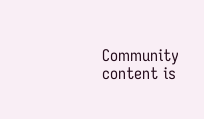Community content is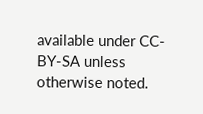available under CC-BY-SA unless otherwise noted.